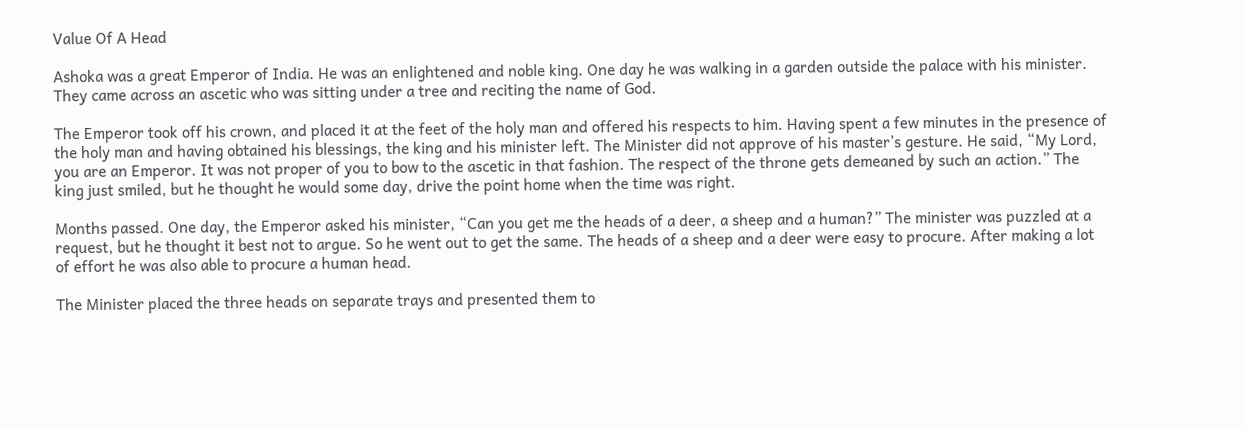Value Of A Head

Ashoka was a great Emperor of India. He was an enlightened and noble king. One day he was walking in a garden outside the palace with his minister. They came across an ascetic who was sitting under a tree and reciting the name of God.

The Emperor took off his crown, and placed it at the feet of the holy man and offered his respects to him. Having spent a few minutes in the presence of the holy man and having obtained his blessings, the king and his minister left. The Minister did not approve of his master’s gesture. He said, “My Lord, you are an Emperor. It was not proper of you to bow to the ascetic in that fashion. The respect of the throne gets demeaned by such an action.” The king just smiled, but he thought he would some day, drive the point home when the time was right.

Months passed. One day, the Emperor asked his minister, “Can you get me the heads of a deer, a sheep and a human?” The minister was puzzled at a request, but he thought it best not to argue. So he went out to get the same. The heads of a sheep and a deer were easy to procure. After making a lot of effort he was also able to procure a human head.

The Minister placed the three heads on separate trays and presented them to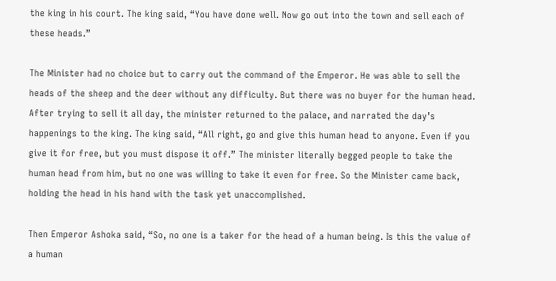the king in his court. The king said, “You have done well. Now go out into the town and sell each of these heads.”

The Minister had no choice but to carry out the command of the Emperor. He was able to sell the heads of the sheep and the deer without any difficulty. But there was no buyer for the human head. After trying to sell it all day, the minister returned to the palace, and narrated the day’s happenings to the king. The king said, “All right, go and give this human head to anyone. Even if you give it for free, but you must dispose it off.” The minister literally begged people to take the human head from him, but no one was willing to take it even for free. So the Minister came back, holding the head in his hand with the task yet unaccomplished.

Then Emperor Ashoka said, “So, no one is a taker for the head of a human being. Is this the value of a human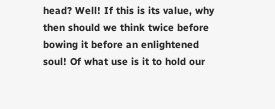head? Well! If this is its value, why then should we think twice before bowing it before an enlightened soul! Of what use is it to hold our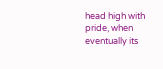head high with pride, when eventually its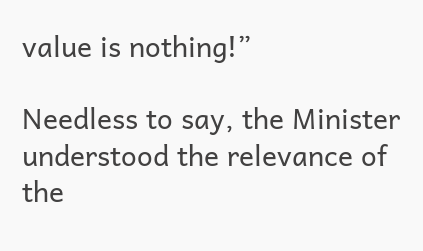value is nothing!”

Needless to say, the Minister understood the relevance of the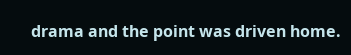drama and the point was driven home.